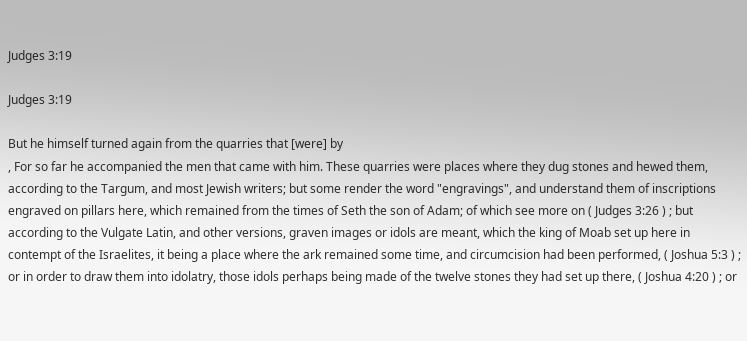Judges 3:19

Judges 3:19

But he himself turned again from the quarries that [were] by
, For so far he accompanied the men that came with him. These quarries were places where they dug stones and hewed them, according to the Targum, and most Jewish writers; but some render the word "engravings", and understand them of inscriptions engraved on pillars here, which remained from the times of Seth the son of Adam; of which see more on ( Judges 3:26 ) ; but according to the Vulgate Latin, and other versions, graven images or idols are meant, which the king of Moab set up here in contempt of the Israelites, it being a place where the ark remained some time, and circumcision had been performed, ( Joshua 5:3 ) ; or in order to draw them into idolatry, those idols perhaps being made of the twelve stones they had set up there, ( Joshua 4:20 ) ; or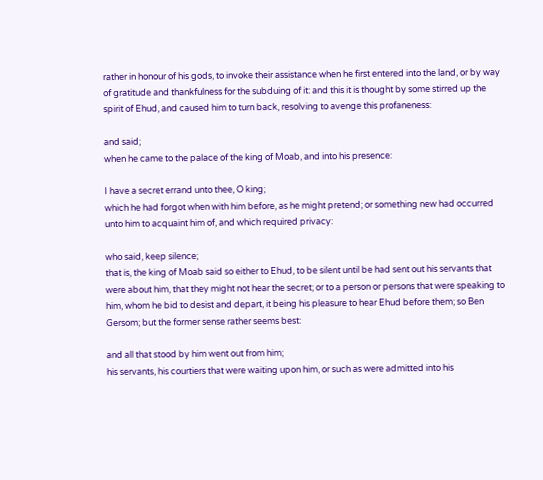rather in honour of his gods, to invoke their assistance when he first entered into the land, or by way of gratitude and thankfulness for the subduing of it: and this it is thought by some stirred up the spirit of Ehud, and caused him to turn back, resolving to avenge this profaneness:

and said;
when he came to the palace of the king of Moab, and into his presence:

I have a secret errand unto thee, O king;
which he had forgot when with him before, as he might pretend; or something new had occurred unto him to acquaint him of, and which required privacy:

who said, keep silence;
that is, the king of Moab said so either to Ehud, to be silent until be had sent out his servants that were about him, that they might not hear the secret; or to a person or persons that were speaking to him, whom he bid to desist and depart, it being his pleasure to hear Ehud before them; so Ben Gersom; but the former sense rather seems best:

and all that stood by him went out from him;
his servants, his courtiers that were waiting upon him, or such as were admitted into his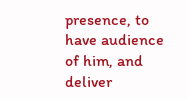presence, to have audience of him, and deliver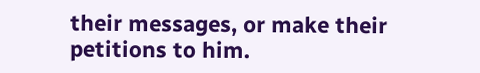their messages, or make their petitions to him.